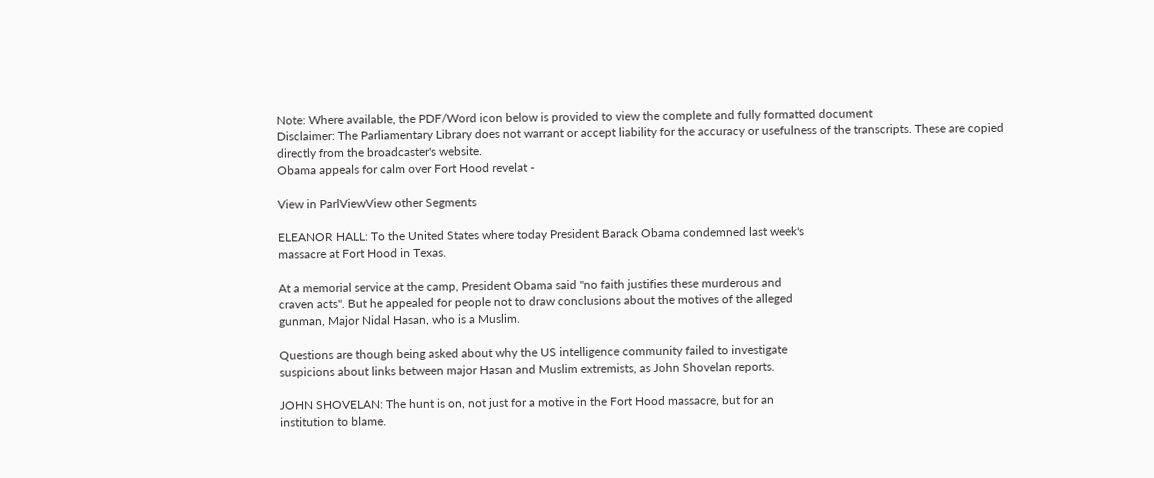Note: Where available, the PDF/Word icon below is provided to view the complete and fully formatted document
Disclaimer: The Parliamentary Library does not warrant or accept liability for the accuracy or usefulness of the transcripts. These are copied directly from the broadcaster's website.
Obama appeals for calm over Fort Hood revelat -

View in ParlViewView other Segments

ELEANOR HALL: To the United States where today President Barack Obama condemned last week's
massacre at Fort Hood in Texas.

At a memorial service at the camp, President Obama said "no faith justifies these murderous and
craven acts". But he appealed for people not to draw conclusions about the motives of the alleged
gunman, Major Nidal Hasan, who is a Muslim.

Questions are though being asked about why the US intelligence community failed to investigate
suspicions about links between major Hasan and Muslim extremists, as John Shovelan reports.

JOHN SHOVELAN: The hunt is on, not just for a motive in the Fort Hood massacre, but for an
institution to blame.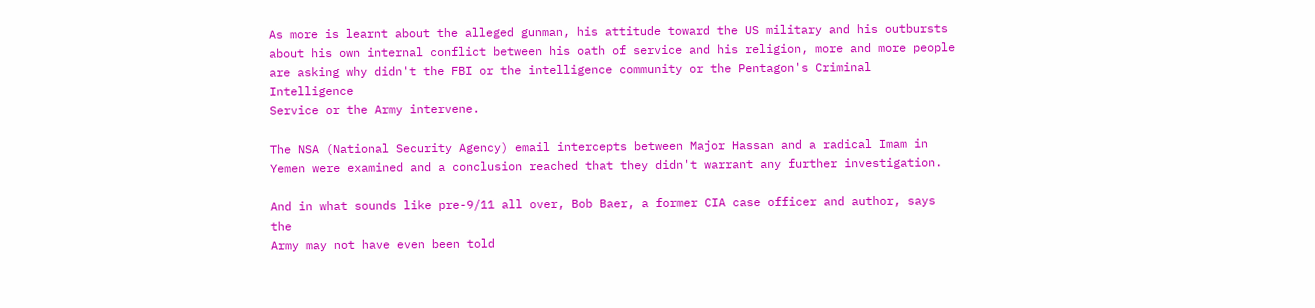As more is learnt about the alleged gunman, his attitude toward the US military and his outbursts
about his own internal conflict between his oath of service and his religion, more and more people
are asking why didn't the FBI or the intelligence community or the Pentagon's Criminal Intelligence
Service or the Army intervene.

The NSA (National Security Agency) email intercepts between Major Hassan and a radical Imam in
Yemen were examined and a conclusion reached that they didn't warrant any further investigation.

And in what sounds like pre-9/11 all over, Bob Baer, a former CIA case officer and author, says the
Army may not have even been told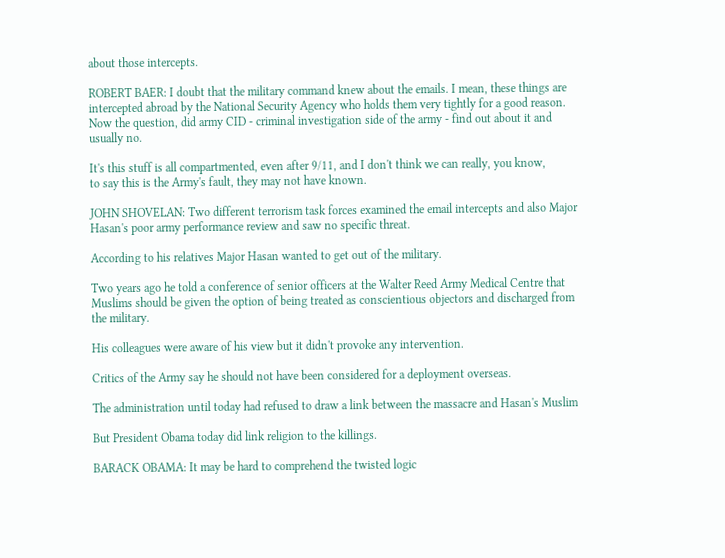about those intercepts.

ROBERT BAER: I doubt that the military command knew about the emails. I mean, these things are
intercepted abroad by the National Security Agency who holds them very tightly for a good reason.
Now the question, did army CID - criminal investigation side of the army - find out about it and
usually no.

It's this stuff is all compartmented, even after 9/11, and I don't think we can really, you know,
to say this is the Army's fault, they may not have known.

JOHN SHOVELAN: Two different terrorism task forces examined the email intercepts and also Major
Hasan's poor army performance review and saw no specific threat.

According to his relatives Major Hasan wanted to get out of the military.

Two years ago he told a conference of senior officers at the Walter Reed Army Medical Centre that
Muslims should be given the option of being treated as conscientious objectors and discharged from
the military.

His colleagues were aware of his view but it didn't provoke any intervention.

Critics of the Army say he should not have been considered for a deployment overseas.

The administration until today had refused to draw a link between the massacre and Hasan's Muslim

But President Obama today did link religion to the killings.

BARACK OBAMA: It may be hard to comprehend the twisted logic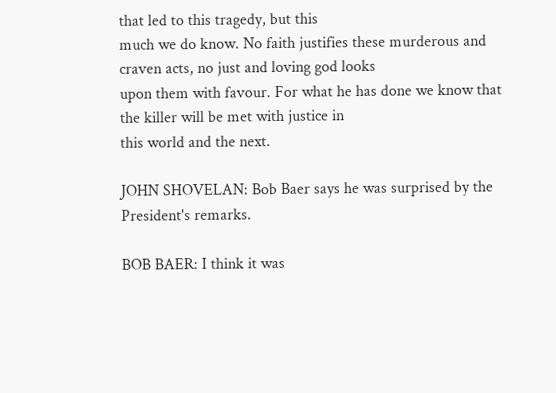that led to this tragedy, but this
much we do know. No faith justifies these murderous and craven acts, no just and loving god looks
upon them with favour. For what he has done we know that the killer will be met with justice in
this world and the next.

JOHN SHOVELAN: Bob Baer says he was surprised by the President's remarks.

BOB BAER: I think it was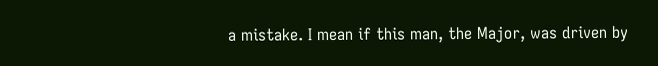a mistake. I mean if this man, the Major, was driven by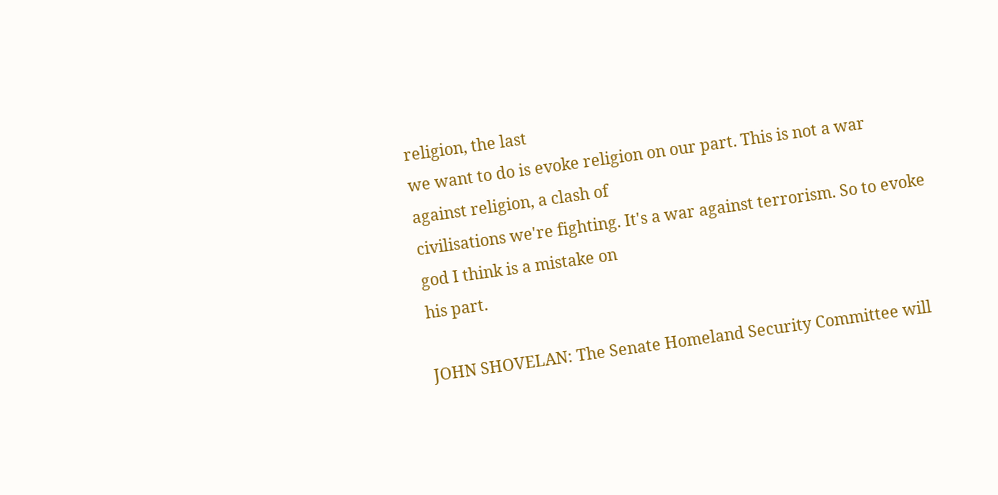religion, the last
we want to do is evoke religion on our part. This is not a war against religion, a clash of
civilisations we're fighting. It's a war against terrorism. So to evoke god I think is a mistake on
his part.

JOHN SHOVELAN: The Senate Homeland Security Committee will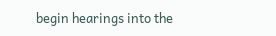begin hearings into the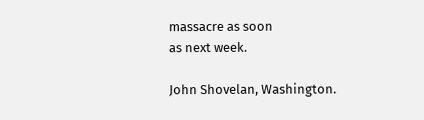massacre as soon
as next week.

John Shovelan, Washington.